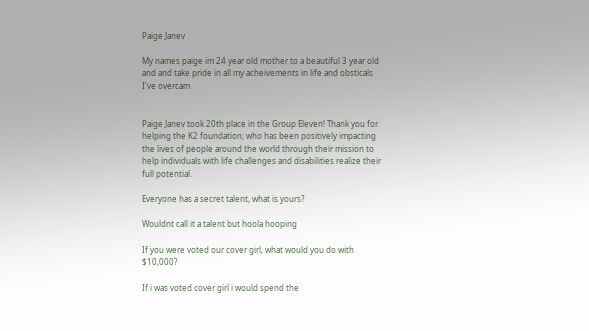Paige Janev

My names paige im 24 year old mother to a beautiful 3 year old and and take pride in all my acheivements in life and obsticals I've overcam


Paige Janev took 20th place in the Group Eleven! Thank you for helping the K2 foundation; who has been positively impacting the lives of people around the world through their mission to help individuals with life challenges and disabilities realize their full potential.

Everyone has a secret talent, what is yours?

Wouldnt call it a talent but hoola hooping

If you were voted our cover girl, what would you do with $10,000?

If i was voted cover girl i would spend the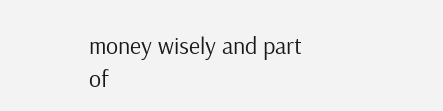money wisely and part of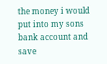the money i would put into my sons bank account and save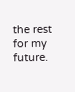the rest for my future.